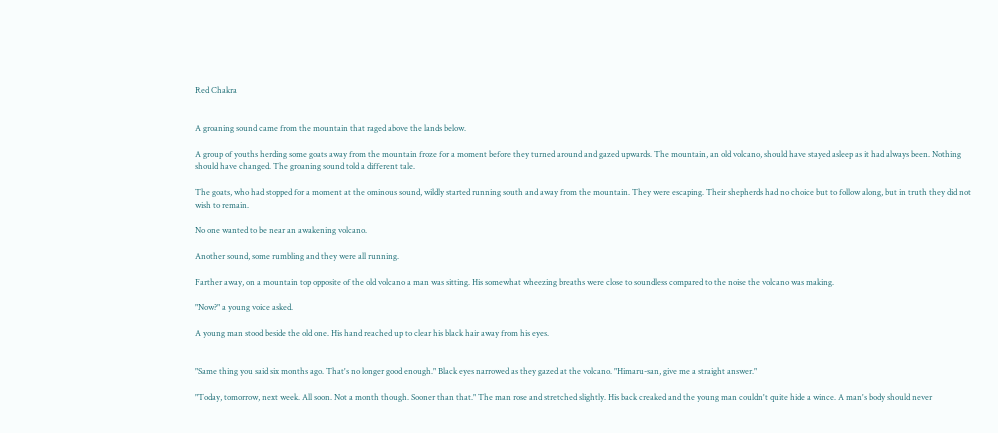Red Chakra


A groaning sound came from the mountain that raged above the lands below.

A group of youths herding some goats away from the mountain froze for a moment before they turned around and gazed upwards. The mountain, an old volcano, should have stayed asleep as it had always been. Nothing should have changed. The groaning sound told a different tale.

The goats, who had stopped for a moment at the ominous sound, wildly started running south and away from the mountain. They were escaping. Their shepherds had no choice but to follow along, but in truth they did not wish to remain.

No one wanted to be near an awakening volcano.

Another sound, some rumbling and they were all running.

Farther away, on a mountain top opposite of the old volcano a man was sitting. His somewhat wheezing breaths were close to soundless compared to the noise the volcano was making.

"Now?" a young voice asked.

A young man stood beside the old one. His hand reached up to clear his black hair away from his eyes.


"Same thing you said six months ago. That's no longer good enough." Black eyes narrowed as they gazed at the volcano. "Himaru-san, give me a straight answer."

"Today, tomorrow, next week. All soon. Not a month though. Sooner than that." The man rose and stretched slightly. His back creaked and the young man couldn't quite hide a wince. A man's body should never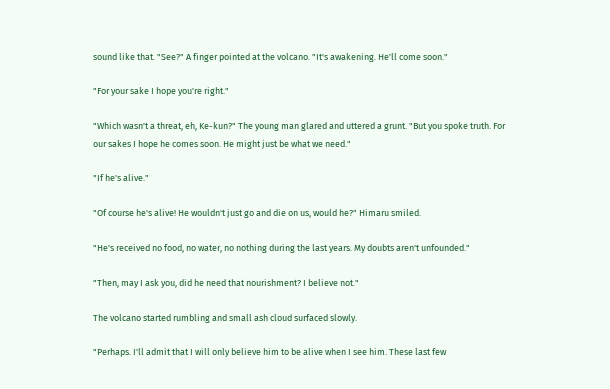sound like that. "See?" A finger pointed at the volcano. "It's awakening. He'll come soon."

"For your sake I hope you're right."

"Which wasn't a threat, eh, Ke-kun?" The young man glared and uttered a grunt. "But you spoke truth. For our sakes I hope he comes soon. He might just be what we need."

"If he's alive."

"Of course he's alive! He wouldn't just go and die on us, would he?" Himaru smiled.

"He's received no food, no water, no nothing during the last years. My doubts aren't unfounded."

"Then, may I ask you, did he need that nourishment? I believe not."

The volcano started rumbling and small ash cloud surfaced slowly.

"Perhaps. I'll admit that I will only believe him to be alive when I see him. These last few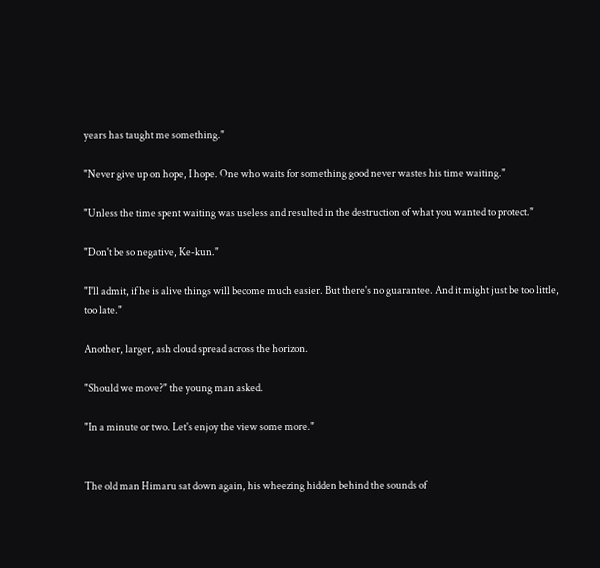years has taught me something."

"Never give up on hope, I hope. One who waits for something good never wastes his time waiting."

"Unless the time spent waiting was useless and resulted in the destruction of what you wanted to protect."

"Don't be so negative, Ke-kun."

"I'll admit, if he is alive things will become much easier. But there's no guarantee. And it might just be too little, too late."

Another, larger, ash cloud spread across the horizon.

"Should we move?" the young man asked.

"In a minute or two. Let's enjoy the view some more."


The old man Himaru sat down again, his wheezing hidden behind the sounds of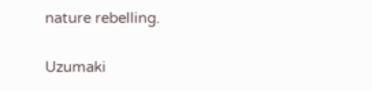nature rebelling.

Uzumaki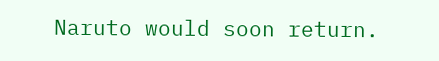Naruto would soon return.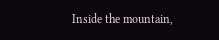Inside the mountain,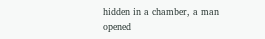hidden in a chamber, a man opened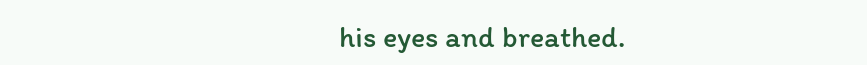his eyes and breathed.